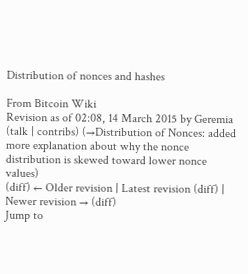Distribution of nonces and hashes

From Bitcoin Wiki
Revision as of 02:08, 14 March 2015 by Geremia (talk | contribs) (→Distribution of Nonces: added more explanation about why the nonce distribution is skewed toward lower nonce values)
(diff) ← Older revision | Latest revision (diff) | Newer revision → (diff)
Jump to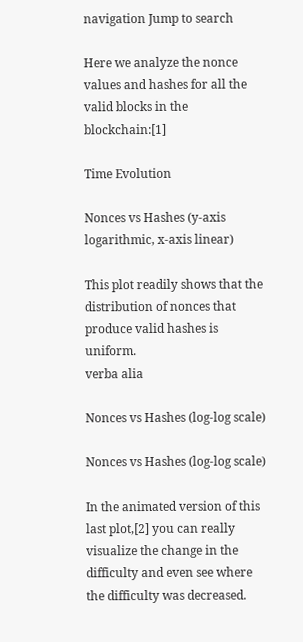navigation Jump to search

Here we analyze the nonce values and hashes for all the valid blocks in the blockchain:[1]

Time Evolution

Nonces vs Hashes (y-axis logarithmic, x-axis linear)

This plot readily shows that the distribution of nonces that produce valid hashes is uniform.
verba alia

Nonces vs Hashes (log-log scale)

Nonces vs Hashes (log-log scale)

In the animated version of this last plot,[2] you can really visualize the change in the difficulty and even see where the difficulty was decreased.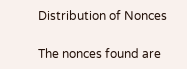Distribution of Nonces

The nonces found are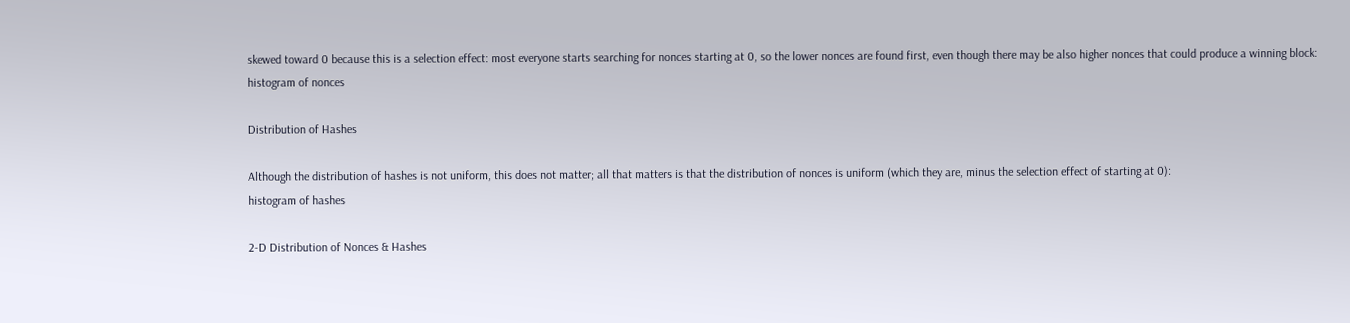skewed toward 0 because this is a selection effect: most everyone starts searching for nonces starting at 0, so the lower nonces are found first, even though there may be also higher nonces that could produce a winning block:
histogram of nonces

Distribution of Hashes

Although the distribution of hashes is not uniform, this does not matter; all that matters is that the distribution of nonces is uniform (which they are, minus the selection effect of starting at 0):
histogram of hashes

2-D Distribution of Nonces & Hashes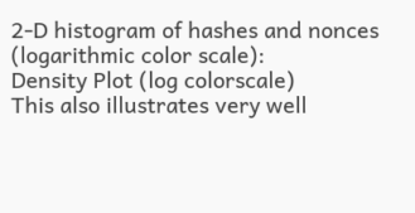2-D histogram of hashes and nonces (logarithmic color scale):
Density Plot (log colorscale)
This also illustrates very well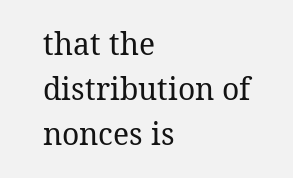that the distribution of nonces is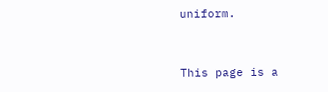uniform.


This page is a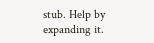stub. Help by expanding it.